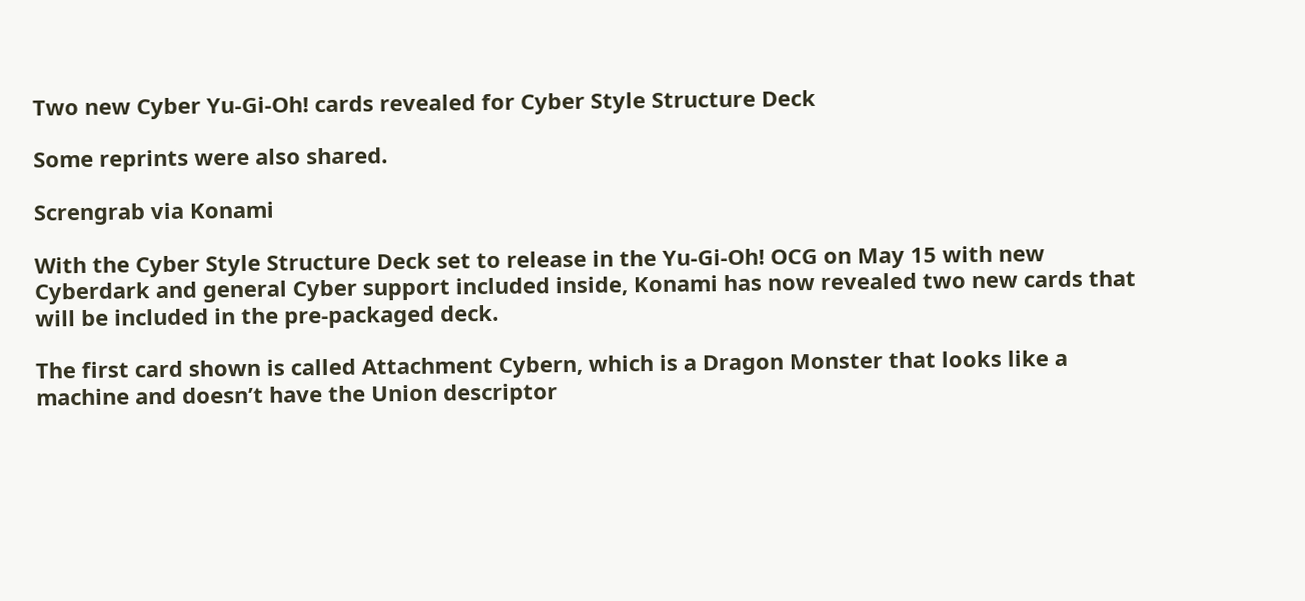Two new Cyber Yu-Gi-Oh! cards revealed for Cyber Style Structure Deck

Some reprints were also shared.

Screngrab via Konami

With the Cyber Style Structure Deck set to release in the Yu-Gi-Oh! OCG on May 15 with new Cyberdark and general Cyber support included inside, Konami has now revealed two new cards that will be included in the pre-packaged deck.

The first card shown is called Attachment Cybern, which is a Dragon Monster that looks like a machine and doesn’t have the Union descriptor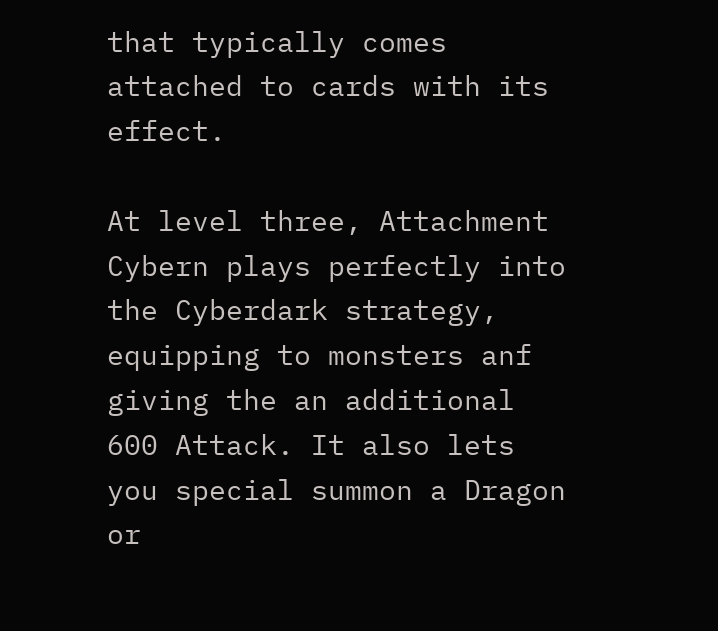that typically comes attached to cards with its effect.

At level three, Attachment Cybern plays perfectly into the Cyberdark strategy, equipping to monsters anf giving the an additional 600 Attack. It also lets you special summon a Dragon or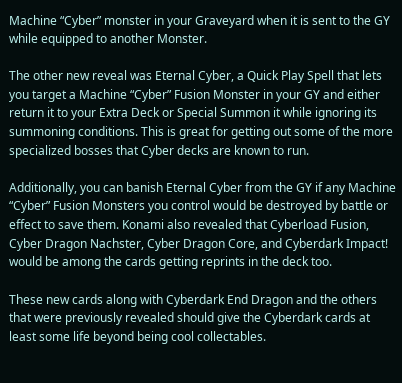Machine “Cyber” monster in your Graveyard when it is sent to the GY while equipped to another Monster.

The other new reveal was Eternal Cyber, a Quick Play Spell that lets you target a Machine “Cyber” Fusion Monster in your GY and either return it to your Extra Deck or Special Summon it while ignoring its summoning conditions. This is great for getting out some of the more specialized bosses that Cyber decks are known to run.

Additionally, you can banish Eternal Cyber from the GY if any Machine “Cyber” Fusion Monsters you control would be destroyed by battle or effect to save them. Konami also revealed that Cyberload Fusion, Cyber Dragon Nachster, Cyber Dragon Core, and Cyberdark Impact! would be among the cards getting reprints in the deck too.

These new cards along with Cyberdark End Dragon and the others that were previously revealed should give the Cyberdark cards at least some life beyond being cool collectables.